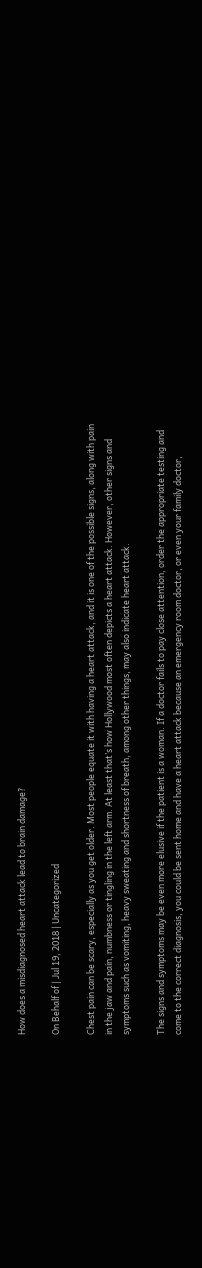How does a misdiagnosed heart attack lead to brain damage?

On Behalf of | Jul 19, 2018 | Uncategorized

Chest pain can be scary, especially as you get older. Most people equate it with having a heart attack, and it is one of the possible signs, along with pain in the jaw and pain, numbness or tingling in the left arm. At least that’s how Hollywood most often depicts a heart attack. However, other signs and symptoms such as vomiting, heavy sweating and shortness of breath, among other things, may also indicate heart attack.

The signs and symptoms may be even more elusive if the patient is a woman. If a doctor fails to pay close attention, order the appropriate testing and come to the correct diagnosis, you could be sent home and have a heart attack because an emergency room doctor, or even your family doctor,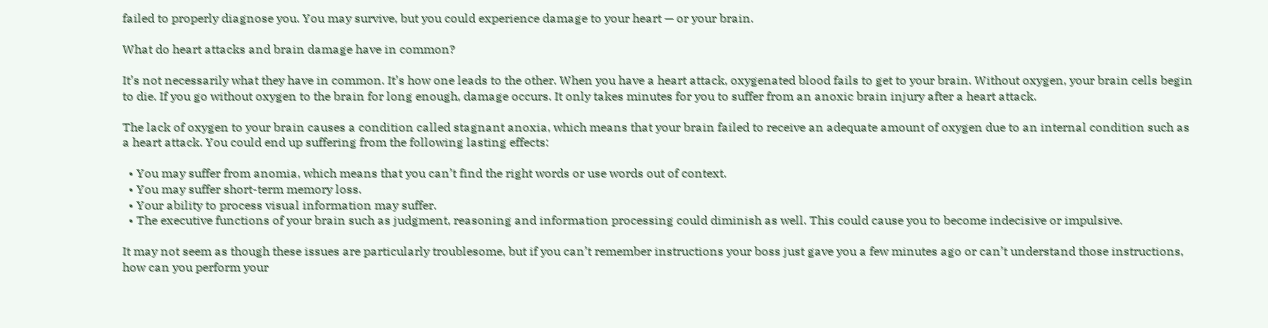failed to properly diagnose you. You may survive, but you could experience damage to your heart — or your brain.

What do heart attacks and brain damage have in common?

It’s not necessarily what they have in common. It’s how one leads to the other. When you have a heart attack, oxygenated blood fails to get to your brain. Without oxygen, your brain cells begin to die. If you go without oxygen to the brain for long enough, damage occurs. It only takes minutes for you to suffer from an anoxic brain injury after a heart attack.

The lack of oxygen to your brain causes a condition called stagnant anoxia, which means that your brain failed to receive an adequate amount of oxygen due to an internal condition such as a heart attack. You could end up suffering from the following lasting effects:

  • You may suffer from anomia, which means that you can’t find the right words or use words out of context.
  • You may suffer short-term memory loss.
  • Your ability to process visual information may suffer.
  • The executive functions of your brain such as judgment, reasoning and information processing could diminish as well. This could cause you to become indecisive or impulsive.

It may not seem as though these issues are particularly troublesome, but if you can’t remember instructions your boss just gave you a few minutes ago or can’t understand those instructions, how can you perform your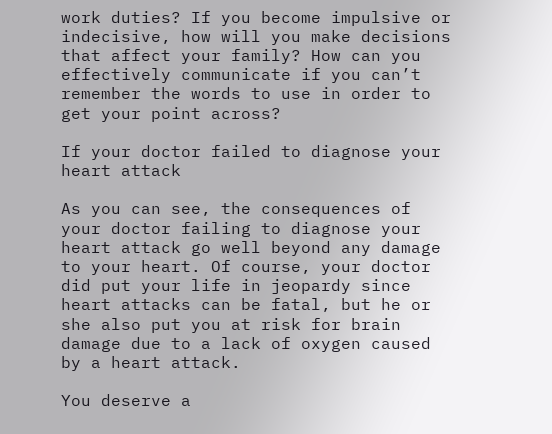work duties? If you become impulsive or indecisive, how will you make decisions that affect your family? How can you effectively communicate if you can’t remember the words to use in order to get your point across?

If your doctor failed to diagnose your heart attack

As you can see, the consequences of your doctor failing to diagnose your heart attack go well beyond any damage to your heart. Of course, your doctor did put your life in jeopardy since heart attacks can be fatal, but he or she also put you at risk for brain damage due to a lack of oxygen caused by a heart attack.

You deserve a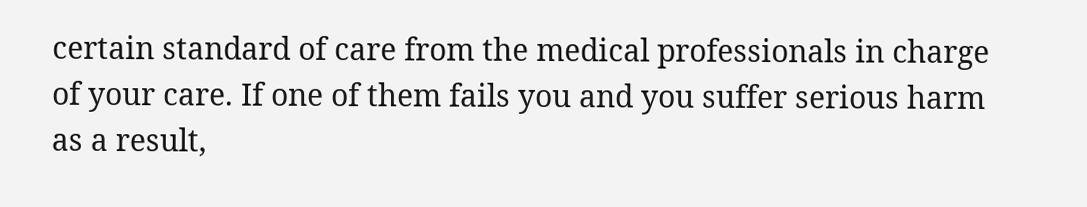certain standard of care from the medical professionals in charge of your care. If one of them fails you and you suffer serious harm as a result,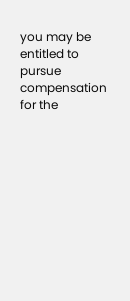you may be entitled to pursue compensation for the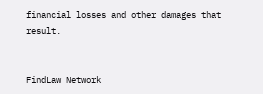financial losses and other damages that result.


FindLaw Network